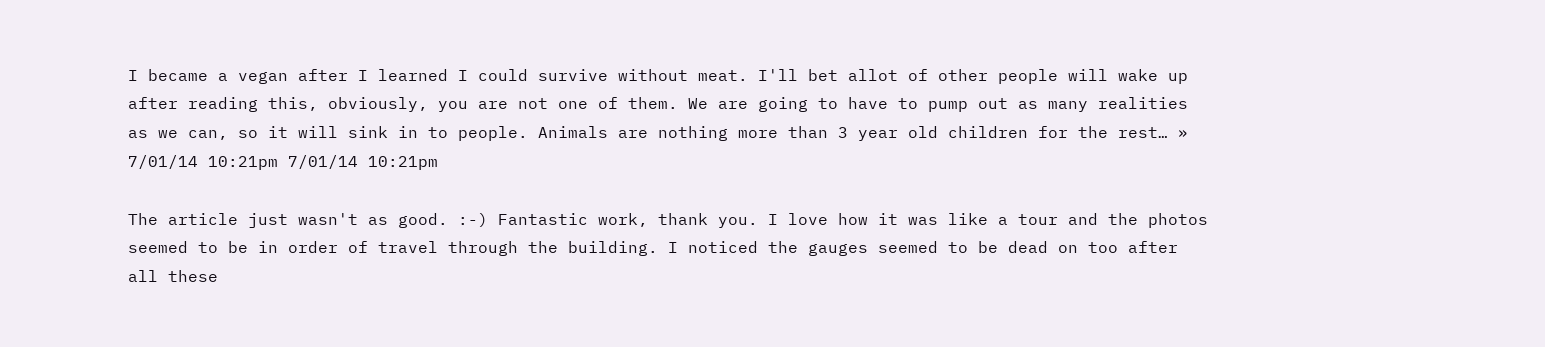I became a vegan after I learned I could survive without meat. I'll bet allot of other people will wake up after reading this, obviously, you are not one of them. We are going to have to pump out as many realities as we can, so it will sink in to people. Animals are nothing more than 3 year old children for the rest… » 7/01/14 10:21pm 7/01/14 10:21pm

The article just wasn't as good. :-) Fantastic work, thank you. I love how it was like a tour and the photos seemed to be in order of travel through the building. I noticed the gauges seemed to be dead on too after all these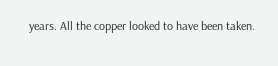years. All the copper looked to have been taken.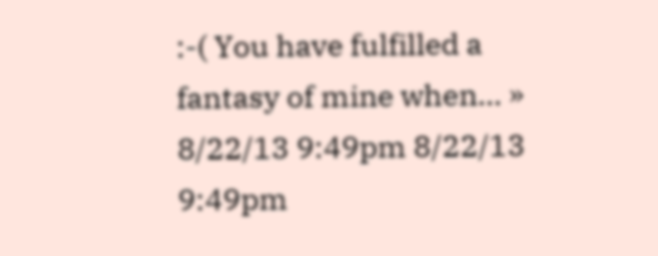:-( You have fulfilled a fantasy of mine when… » 8/22/13 9:49pm 8/22/13 9:49pm